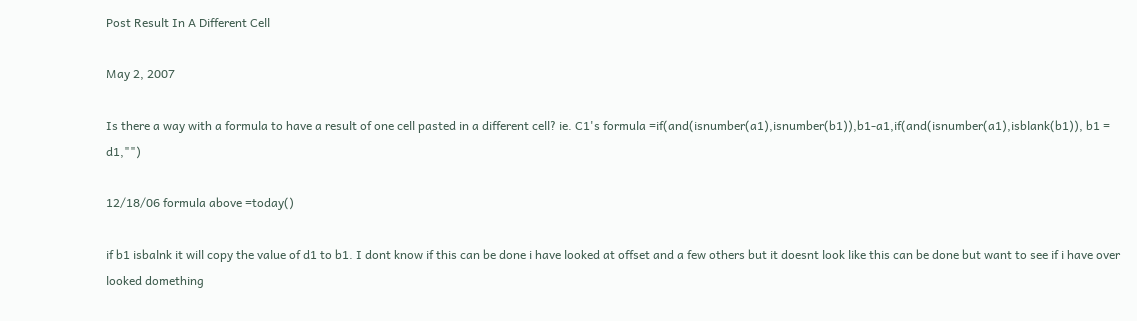Post Result In A Different Cell

May 2, 2007

Is there a way with a formula to have a result of one cell pasted in a different cell? ie. C1's formula =if(and(isnumber(a1),isnumber(b1)),b1-a1,if(and(isnumber(a1),isblank(b1)), b1 = d1,"")

12/18/06 formula above =today()

if b1 isbalnk it will copy the value of d1 to b1. I dont know if this can be done i have looked at offset and a few others but it doesnt look like this can be done but want to see if i have over looked domething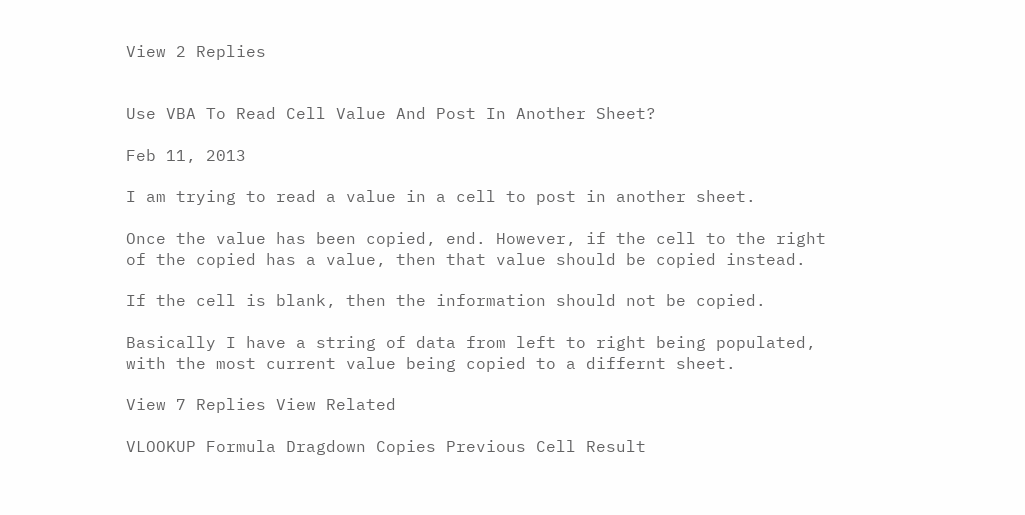View 2 Replies


Use VBA To Read Cell Value And Post In Another Sheet?

Feb 11, 2013

I am trying to read a value in a cell to post in another sheet.

Once the value has been copied, end. However, if the cell to the right of the copied has a value, then that value should be copied instead.

If the cell is blank, then the information should not be copied.

Basically I have a string of data from left to right being populated, with the most current value being copied to a differnt sheet.

View 7 Replies View Related

VLOOKUP Formula Dragdown Copies Previous Cell Result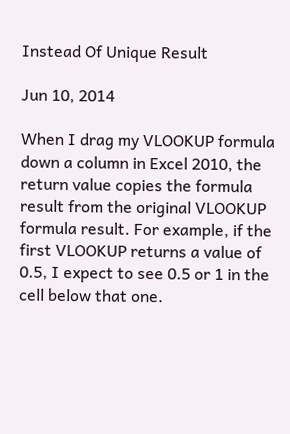Instead Of Unique Result

Jun 10, 2014

When I drag my VLOOKUP formula down a column in Excel 2010, the return value copies the formula result from the original VLOOKUP formula result. For example, if the first VLOOKUP returns a value of 0.5, I expect to see 0.5 or 1 in the cell below that one.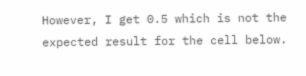However, I get 0.5 which is not the expected result for the cell below.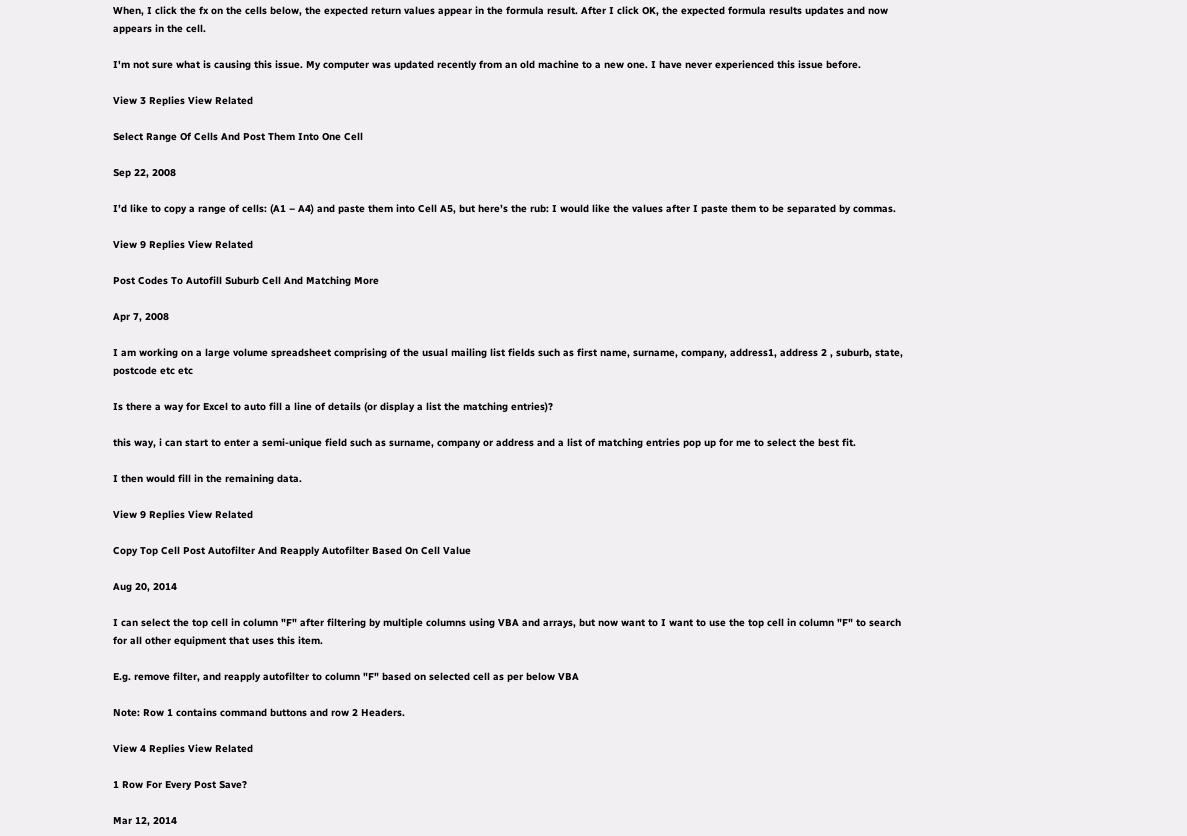When, I click the fx on the cells below, the expected return values appear in the formula result. After I click OK, the expected formula results updates and now appears in the cell.

I'm not sure what is causing this issue. My computer was updated recently from an old machine to a new one. I have never experienced this issue before.

View 3 Replies View Related

Select Range Of Cells And Post Them Into One Cell

Sep 22, 2008

I’d like to copy a range of cells: (A1 – A4) and paste them into Cell A5, but here’s the rub: I would like the values after I paste them to be separated by commas.

View 9 Replies View Related

Post Codes To Autofill Suburb Cell And Matching More

Apr 7, 2008

I am working on a large volume spreadsheet comprising of the usual mailing list fields such as first name, surname, company, address1, address 2 , suburb, state, postcode etc etc

Is there a way for Excel to auto fill a line of details (or display a list the matching entries)?

this way, i can start to enter a semi-unique field such as surname, company or address and a list of matching entries pop up for me to select the best fit.

I then would fill in the remaining data.

View 9 Replies View Related

Copy Top Cell Post Autofilter And Reapply Autofilter Based On Cell Value

Aug 20, 2014

I can select the top cell in column "F" after filtering by multiple columns using VBA and arrays, but now want to I want to use the top cell in column "F" to search for all other equipment that uses this item.

E.g. remove filter, and reapply autofilter to column "F" based on selected cell as per below VBA

Note: Row 1 contains command buttons and row 2 Headers.

View 4 Replies View Related

1 Row For Every Post Save?

Mar 12, 2014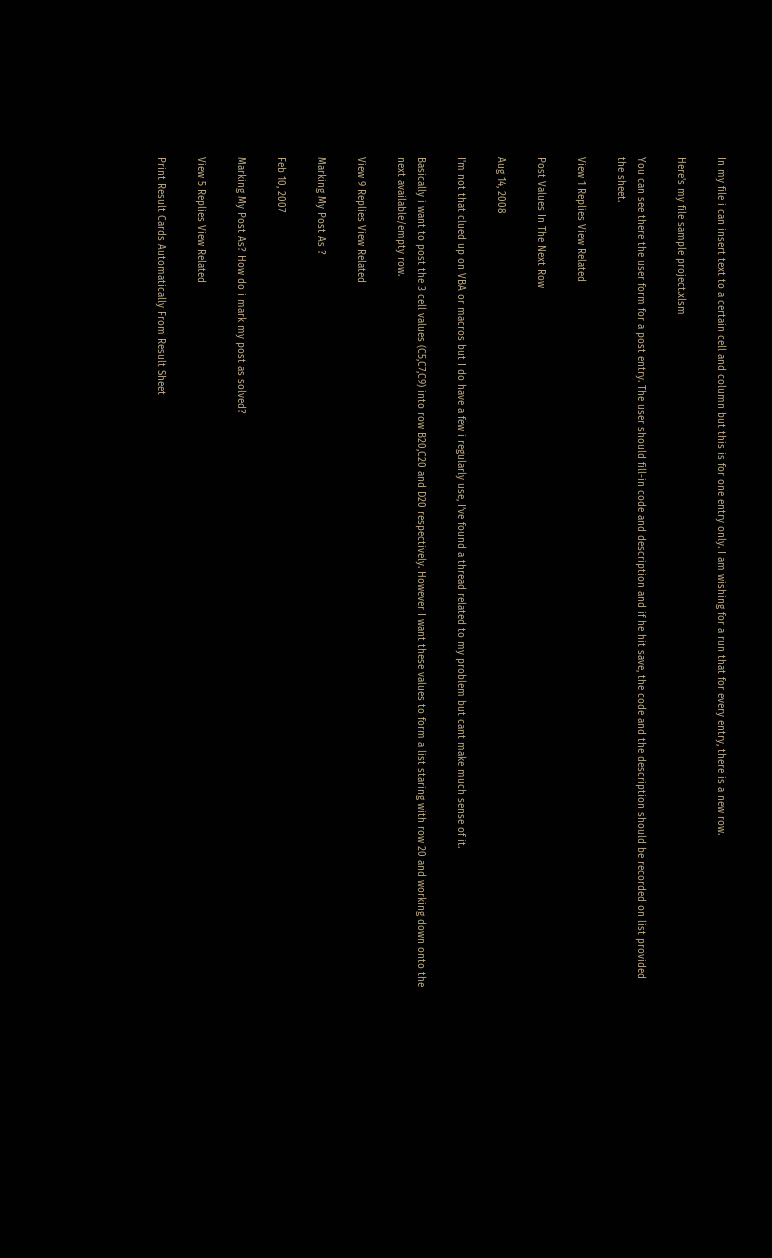In my file i can insert text to a certain cell and column but this is for one entry only. I am wishing for a run that for every entry, there is a new row.

Here's my file sample project.xlsm

You can see there the user form for a post entry. The user should fill-in code and description and if he hit save, the code and the description should be recorded on list provided the sheet.

View 1 Replies View Related

Post Values In The Next Row

Aug 14, 2008

I'm not that clued up on VBA or macros but I do have a few i regularly use, I’ve found a thread related to my problem but cant make much sense of it.

Basically i want to post the 3 cell values (C5,C7,C9) into row B20,C20 and D20 respectively. However I want these values to form a list staring with row 20 and working down onto the next available/empty row.

View 9 Replies View Related

Marking My Post As ?

Feb 10, 2007

Marking My Post As? How do i mark my post as solved?

View 5 Replies View Related

Print Result Cards Automatically From Result Sheet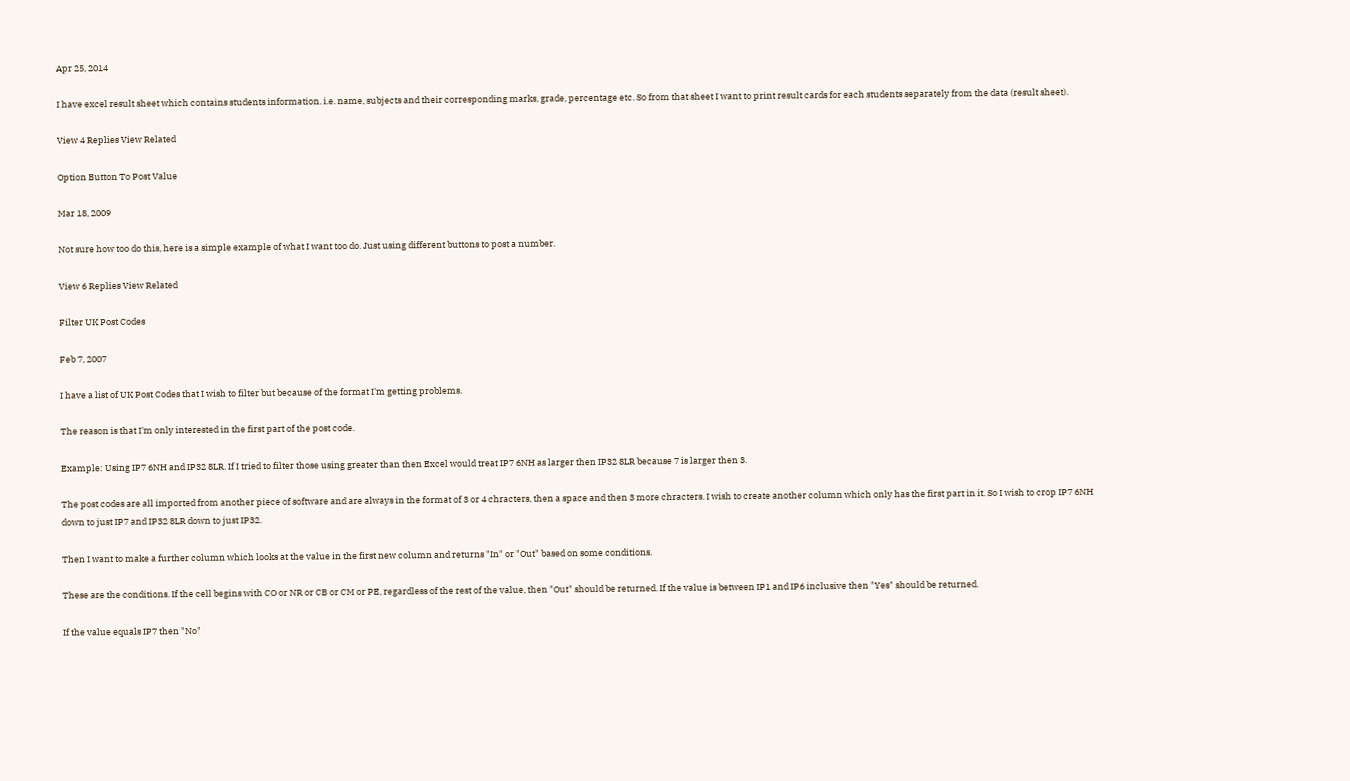Apr 25, 2014

I have excel result sheet which contains students information. i.e. name, subjects and their corresponding marks, grade, percentage etc. So from that sheet I want to print result cards for each students separately from the data (result sheet).

View 4 Replies View Related

Option Button To Post Value

Mar 18, 2009

Not sure how too do this, here is a simple example of what I want too do. Just using different buttons to post a number.

View 6 Replies View Related

Filter UK Post Codes

Feb 7, 2007

I have a list of UK Post Codes that I wish to filter but because of the format I'm getting problems.

The reason is that I'm only interested in the first part of the post code.

Example: Using IP7 6NH and IP32 8LR. If I tried to filter those using greater than then Excel would treat IP7 6NH as larger then IP32 8LR because 7 is larger then 3.

The post codes are all imported from another piece of software and are always in the format of 3 or 4 chracters, then a space and then 3 more chracters. I wish to create another column which only has the first part in it. So I wish to crop IP7 6NH down to just IP7 and IP32 8LR down to just IP32.

Then I want to make a further column which looks at the value in the first new column and returns "In" or "Out" based on some conditions.

These are the conditions. If the cell begins with CO or NR or CB or CM or PE, regardless of the rest of the value, then "Out" should be returned. If the value is between IP1 and IP6 inclusive then "Yes" should be returned.

If the value equals IP7 then "No"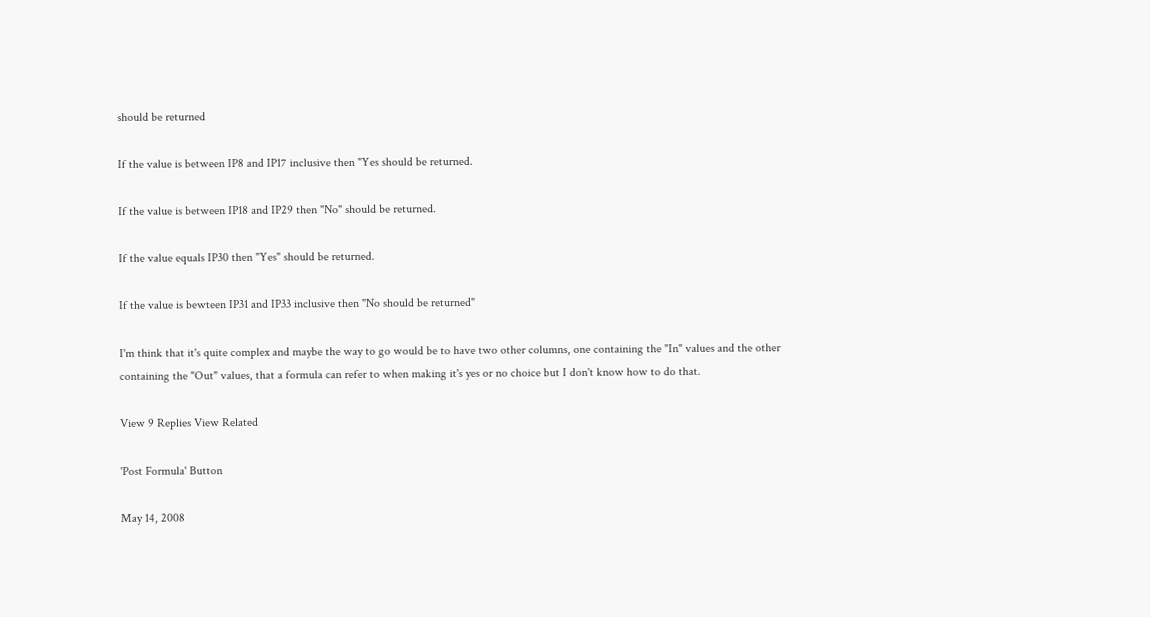should be returned

If the value is between IP8 and IP17 inclusive then "Yes should be returned.

If the value is between IP18 and IP29 then "No" should be returned.

If the value equals IP30 then "Yes" should be returned.

If the value is bewteen IP31 and IP33 inclusive then "No should be returned"

I'm think that it's quite complex and maybe the way to go would be to have two other columns, one containing the "In" values and the other containing the "Out" values, that a formula can refer to when making it's yes or no choice but I don't know how to do that.

View 9 Replies View Related

'Post Formula' Button

May 14, 2008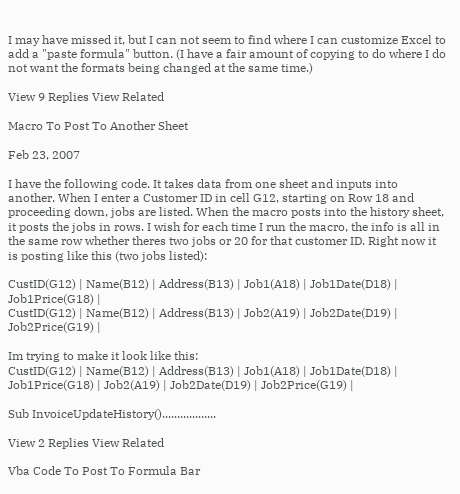I may have missed it, but I can not seem to find where I can customize Excel to add a "paste formula" button. (I have a fair amount of copying to do where I do not want the formats being changed at the same time.)

View 9 Replies View Related

Macro To Post To Another Sheet

Feb 23, 2007

I have the following code. It takes data from one sheet and inputs into another. When I enter a Customer ID in cell G12, starting on Row 18 and proceeding down, jobs are listed. When the macro posts into the history sheet, it posts the jobs in rows. I wish for each time I run the macro, the info is all in the same row whether theres two jobs or 20 for that customer ID. Right now it is posting like this (two jobs listed):

CustID(G12) | Name(B12) | Address(B13) | Job1(A18) | Job1Date(D18) | Job1Price(G18) |
CustID(G12) | Name(B12) | Address(B13) | Job2(A19) | Job2Date(D19) | Job2Price(G19) |

Im trying to make it look like this:
CustID(G12) | Name(B12) | Address(B13) | Job1(A18) | Job1Date(D18) | Job1Price(G18) | Job2(A19) | Job2Date(D19) | Job2Price(G19) |

Sub InvoiceUpdateHistory()..................

View 2 Replies View Related

Vba Code To Post To Formula Bar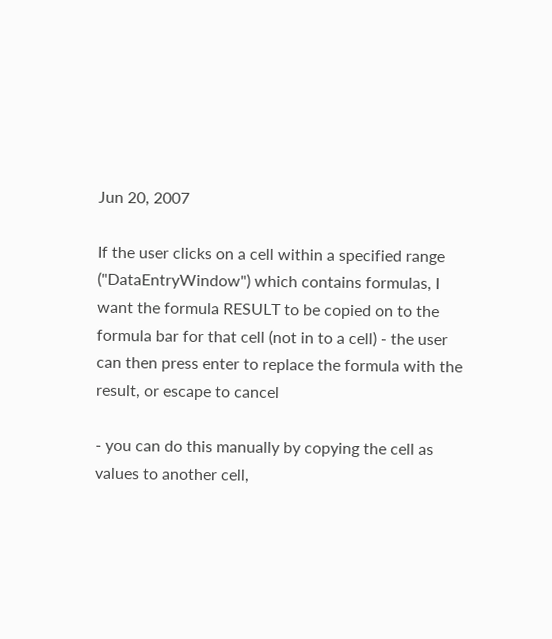Jun 20, 2007

If the user clicks on a cell within a specified range ("DataEntryWindow") which contains formulas, I want the formula RESULT to be copied on to the formula bar for that cell (not in to a cell) - the user can then press enter to replace the formula with the result, or escape to cancel

- you can do this manually by copying the cell as values to another cell,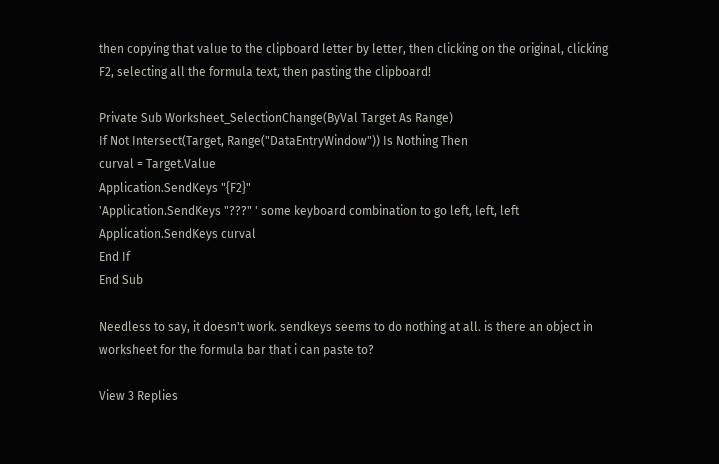then copying that value to the clipboard letter by letter, then clicking on the original, clicking F2, selecting all the formula text, then pasting the clipboard!

Private Sub Worksheet_SelectionChange(ByVal Target As Range)
If Not Intersect(Target, Range("DataEntryWindow")) Is Nothing Then
curval = Target.Value
Application.SendKeys "{F2}"
'Application.SendKeys "???" ' some keyboard combination to go left, left, left
Application.SendKeys curval
End If
End Sub

Needless to say, it doesn't work. sendkeys seems to do nothing at all. is there an object in worksheet for the formula bar that i can paste to?

View 3 Replies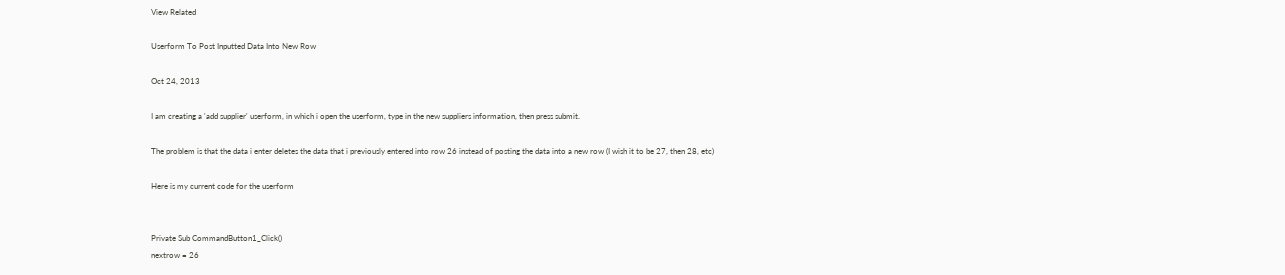View Related

Userform To Post Inputted Data Into New Row

Oct 24, 2013

I am creating a 'add supplier' userform, in which i open the userform, type in the new suppliers information, then press submit.

The problem is that the data i enter deletes the data that i previously entered into row 26 instead of posting the data into a new row (I wish it to be 27, then 28, etc)

Here is my current code for the userform


Private Sub CommandButton1_Click()
nextrow = 26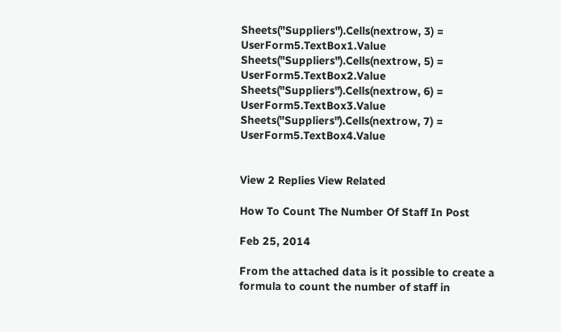Sheets("Suppliers").Cells(nextrow, 3) = UserForm5.TextBox1.Value
Sheets("Suppliers").Cells(nextrow, 5) = UserForm5.TextBox2.Value
Sheets("Suppliers").Cells(nextrow, 6) = UserForm5.TextBox3.Value
Sheets("Suppliers").Cells(nextrow, 7) = UserForm5.TextBox4.Value


View 2 Replies View Related

How To Count The Number Of Staff In Post

Feb 25, 2014

From the attached data is it possible to create a formula to count the number of staff in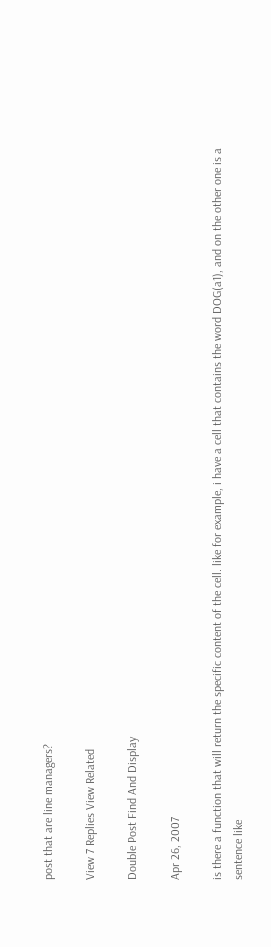post that are line managers?

View 7 Replies View Related

Double Post Find And Display

Apr 26, 2007

is there a function that will return the specific content of the cell. like for example, i have a cell that contains the word DOG(a1), and on the other one is a sentence like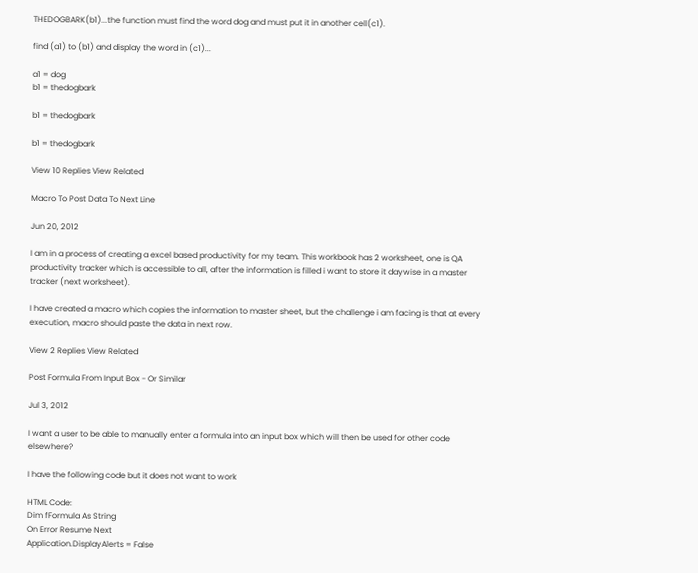THEDOGBARK(b1)...the function must find the word dog and must put it in another cell(c1).

find (a1) to (b1) and display the word in (c1)...

a1 = dog
b1 = thedogbark

b1 = thedogbark

b1 = thedogbark

View 10 Replies View Related

Macro To Post Data To Next Line

Jun 20, 2012

I am in a process of creating a excel based productivity for my team. This workbook has 2 worksheet, one is QA productivity tracker which is accessible to all, after the information is filled i want to store it daywise in a master tracker (next worksheet).

I have created a macro which copies the information to master sheet, but the challenge i am facing is that at every execution, macro should paste the data in next row.

View 2 Replies View Related

Post Formula From Input Box - Or Similar

Jul 3, 2012

I want a user to be able to manually enter a formula into an input box which will then be used for other code elsewhere?

I have the following code but it does not want to work

HTML Code:
Dim fFormula As String
On Error Resume Next
Application.DisplayAlerts = False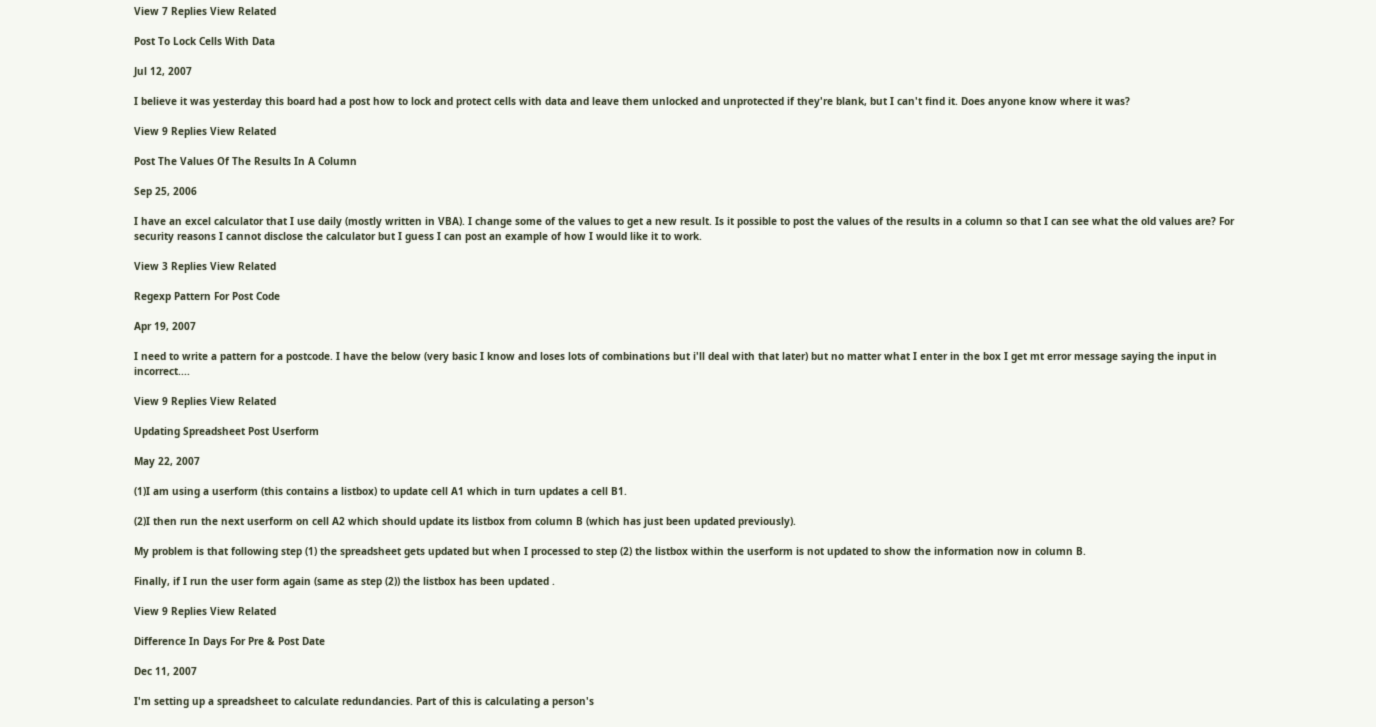View 7 Replies View Related

Post To Lock Cells With Data

Jul 12, 2007

I believe it was yesterday this board had a post how to lock and protect cells with data and leave them unlocked and unprotected if they're blank, but I can't find it. Does anyone know where it was?

View 9 Replies View Related

Post The Values Of The Results In A Column

Sep 25, 2006

I have an excel calculator that I use daily (mostly written in VBA). I change some of the values to get a new result. Is it possible to post the values of the results in a column so that I can see what the old values are? For security reasons I cannot disclose the calculator but I guess I can post an example of how I would like it to work.

View 3 Replies View Related

Regexp Pattern For Post Code

Apr 19, 2007

I need to write a pattern for a postcode. I have the below (very basic I know and loses lots of combinations but i'll deal with that later) but no matter what I enter in the box I get mt error message saying the input in incorrect....

View 9 Replies View Related

Updating Spreadsheet Post Userform

May 22, 2007

(1)I am using a userform (this contains a listbox) to update cell A1 which in turn updates a cell B1.

(2)I then run the next userform on cell A2 which should update its listbox from column B (which has just been updated previously).

My problem is that following step (1) the spreadsheet gets updated but when I processed to step (2) the listbox within the userform is not updated to show the information now in column B.

Finally, if I run the user form again (same as step (2)) the listbox has been updated .

View 9 Replies View Related

Difference In Days For Pre & Post Date

Dec 11, 2007

I'm setting up a spreadsheet to calculate redundancies. Part of this is calculating a person's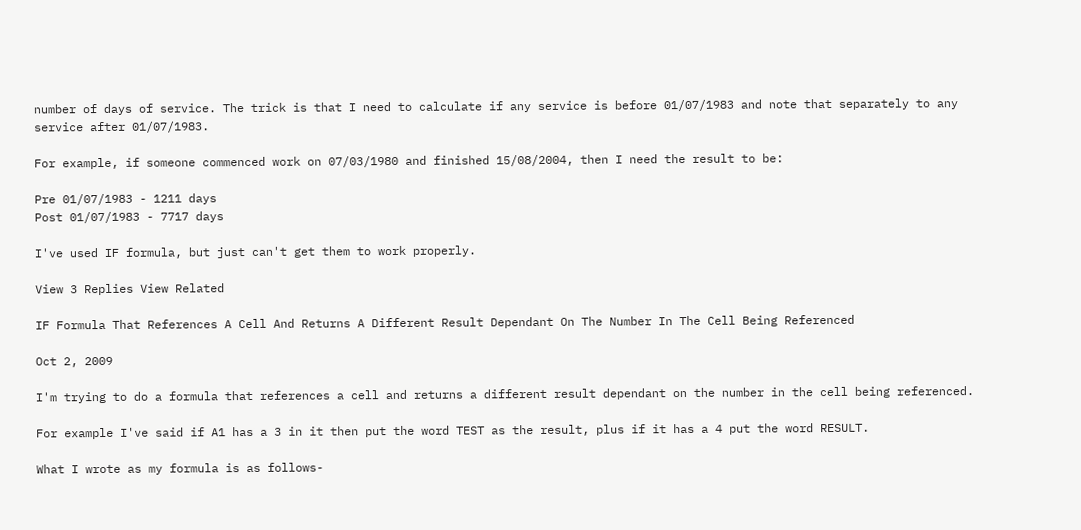number of days of service. The trick is that I need to calculate if any service is before 01/07/1983 and note that separately to any service after 01/07/1983.

For example, if someone commenced work on 07/03/1980 and finished 15/08/2004, then I need the result to be:

Pre 01/07/1983 - 1211 days
Post 01/07/1983 - 7717 days

I've used IF formula, but just can't get them to work properly.

View 3 Replies View Related

IF Formula That References A Cell And Returns A Different Result Dependant On The Number In The Cell Being Referenced

Oct 2, 2009

I'm trying to do a formula that references a cell and returns a different result dependant on the number in the cell being referenced.

For example I've said if A1 has a 3 in it then put the word TEST as the result, plus if it has a 4 put the word RESULT.

What I wrote as my formula is as follows-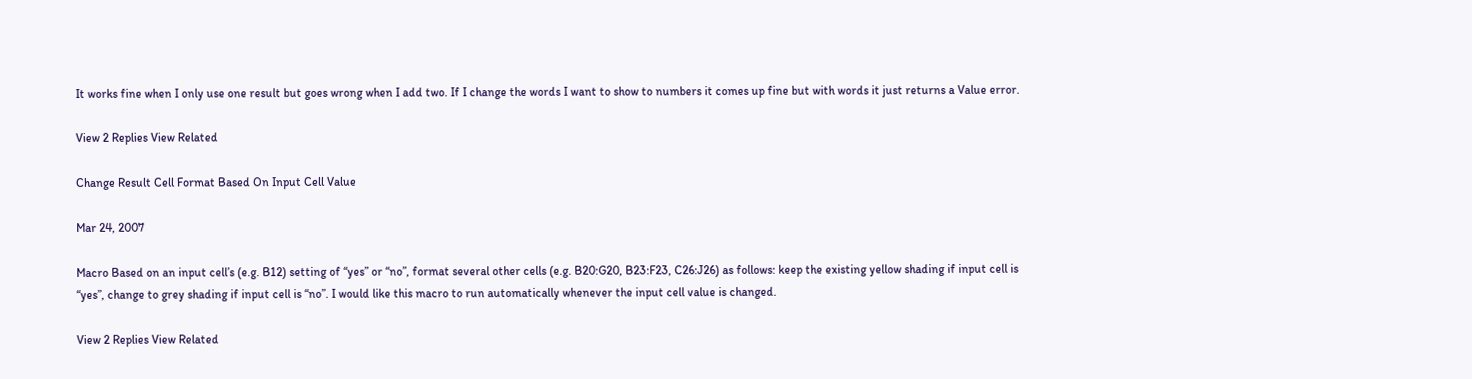It works fine when I only use one result but goes wrong when I add two. If I change the words I want to show to numbers it comes up fine but with words it just returns a Value error.

View 2 Replies View Related

Change Result Cell Format Based On Input Cell Value

Mar 24, 2007

Macro Based on an input cell’s (e.g. B12) setting of “yes” or “no”, format several other cells (e.g. B20:G20, B23:F23, C26:J26) as follows: keep the existing yellow shading if input cell is “yes”, change to grey shading if input cell is “no”. I would like this macro to run automatically whenever the input cell value is changed.

View 2 Replies View Related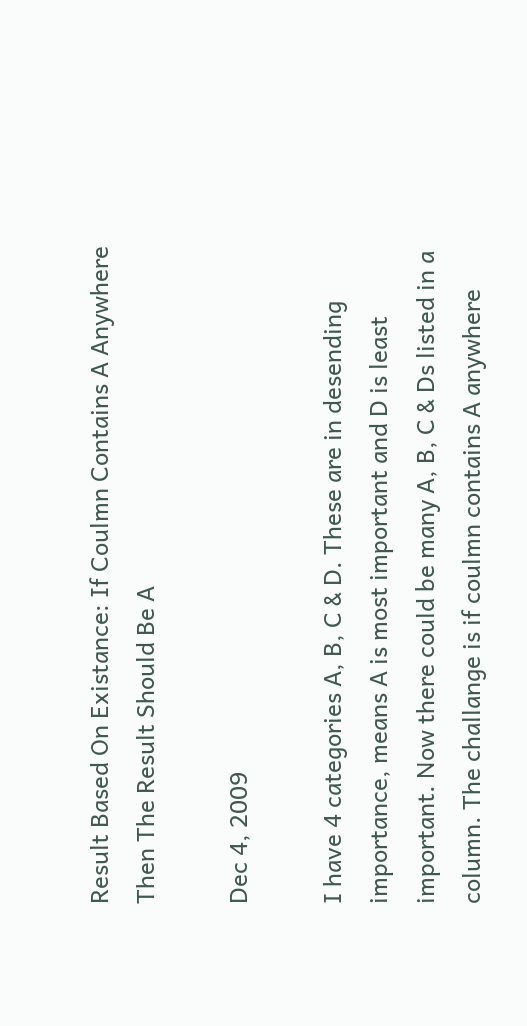Result Based On Existance: If Coulmn Contains A Anywhere Then The Result Should Be A

Dec 4, 2009

I have 4 categories A, B, C & D. These are in desending importance, means A is most important and D is least important. Now there could be many A, B, C & Ds listed in a column. The challange is if coulmn contains A anywhere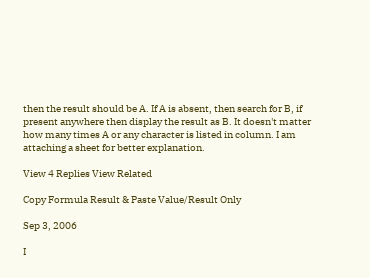then the result should be A. If A is absent, then search for B, if present anywhere then display the result as B. It doesn't matter how many times A or any character is listed in column. I am attaching a sheet for better explanation.

View 4 Replies View Related

Copy Formula Result & Paste Value/Result Only

Sep 3, 2006

I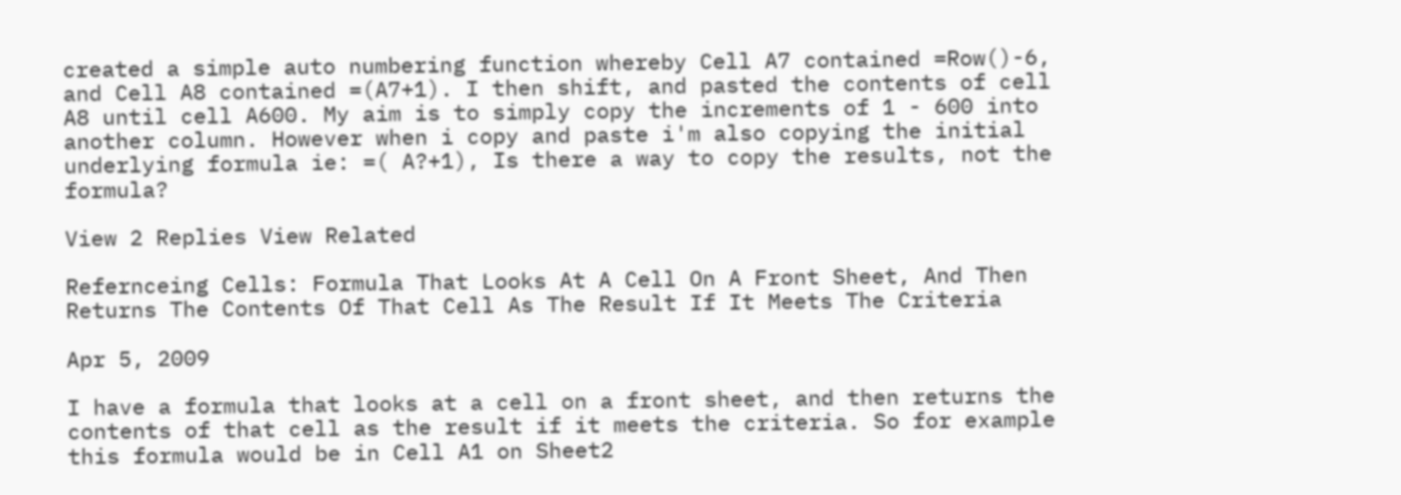created a simple auto numbering function whereby Cell A7 contained =Row()-6, and Cell A8 contained =(A7+1). I then shift, and pasted the contents of cell A8 until cell A600. My aim is to simply copy the increments of 1 - 600 into another column. However when i copy and paste i'm also copying the initial underlying formula ie: =( A?+1), Is there a way to copy the results, not the formula?

View 2 Replies View Related

Refernceing Cells: Formula That Looks At A Cell On A Front Sheet, And Then Returns The Contents Of That Cell As The Result If It Meets The Criteria

Apr 5, 2009

I have a formula that looks at a cell on a front sheet, and then returns the contents of that cell as the result if it meets the criteria. So for example this formula would be in Cell A1 on Sheet2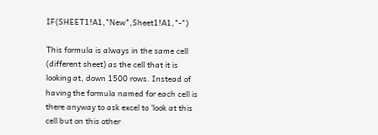IF(SHEET1!A1,"New",Sheet1!A1,"-")

This formula is always in the same cell (different sheet) as the cell that it is looking at, down 1500 rows. Instead of having the formula named for each cell is there anyway to ask excel to 'look at this cell but on this other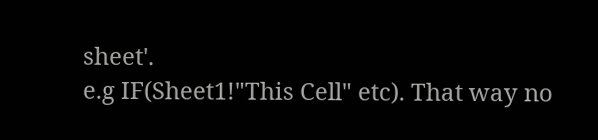sheet'.
e.g IF(Sheet1!"This Cell" etc). That way no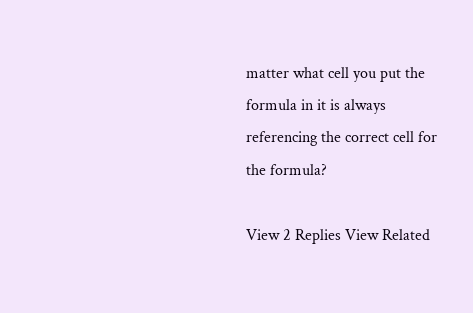matter what cell you put the formula in it is always referencing the correct cell for the formula?

View 2 Replies View Related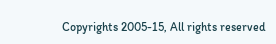Copyrights 2005-15, All rights reserved